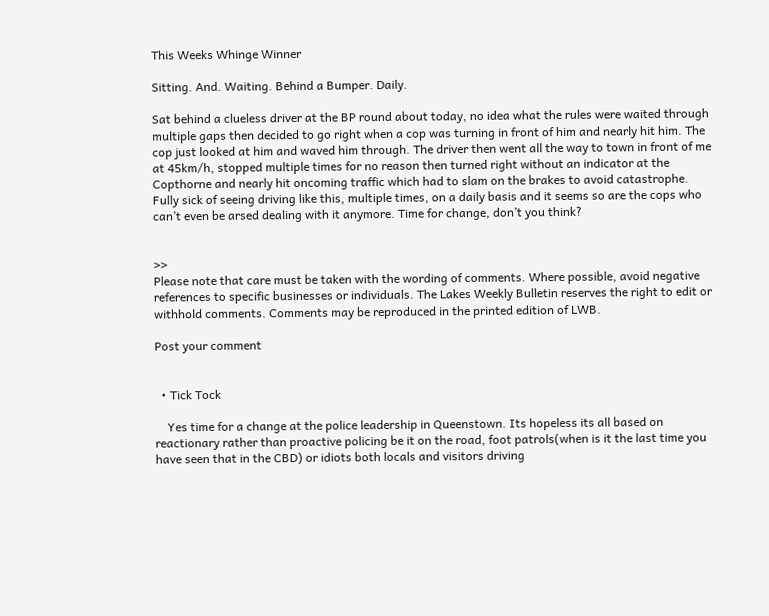This Weeks Whinge Winner

Sitting. And. Waiting. Behind a Bumper. Daily.

Sat behind a clueless driver at the BP round about today, no idea what the rules were waited through multiple gaps then decided to go right when a cop was turning in front of him and nearly hit him. The cop just looked at him and waved him through. The driver then went all the way to town in front of me at 45km/h, stopped multiple times for no reason then turned right without an indicator at the Copthorne and nearly hit oncoming traffic which had to slam on the brakes to avoid catastrophe. Fully sick of seeing driving like this, multiple times, on a daily basis and it seems so are the cops who can’t even be arsed dealing with it anymore. Time for change, don’t you think?


>>
Please note that care must be taken with the wording of comments. Where possible, avoid negative references to specific businesses or individuals. The Lakes Weekly Bulletin reserves the right to edit or withhold comments. Comments may be reproduced in the printed edition of LWB.

Post your comment


  • Tick Tock

    Yes time for a change at the police leadership in Queenstown. Its hopeless its all based on reactionary rather than proactive policing be it on the road, foot patrols(when is it the last time you have seen that in the CBD) or idiots both locals and visitors driving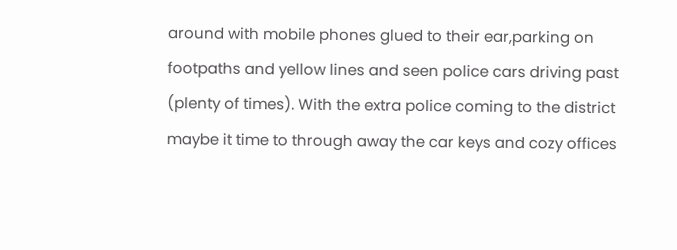around with mobile phones glued to their ear,parking on footpaths and yellow lines and seen police cars driving past (plenty of times). With the extra police coming to the district maybe it time to through away the car keys and cozy offices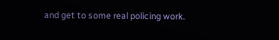and get to some real policing work.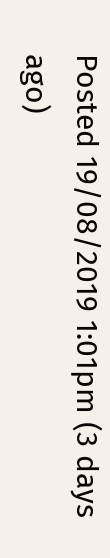Posted 19/08/2019 1:01pm (3 days ago)